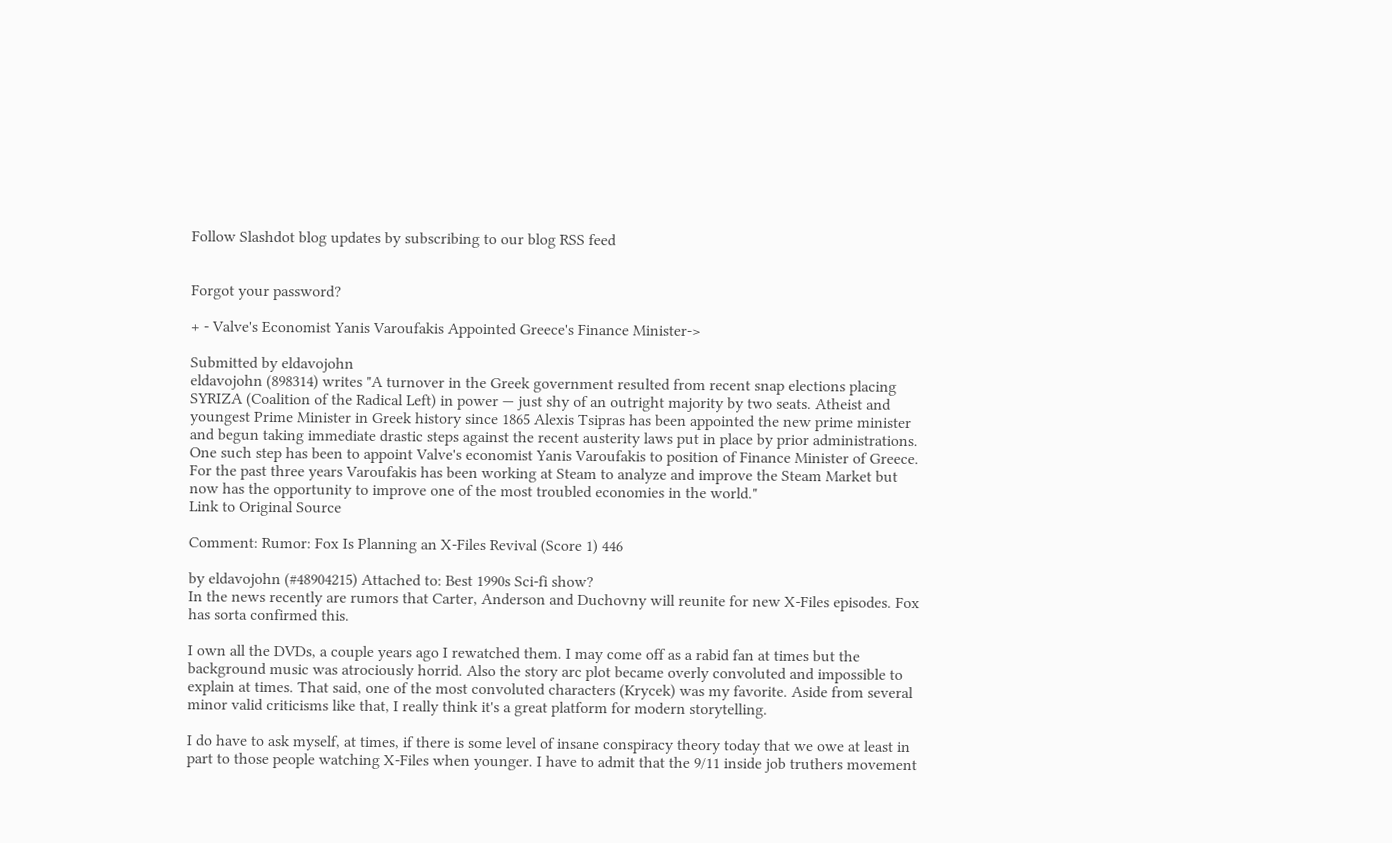Follow Slashdot blog updates by subscribing to our blog RSS feed


Forgot your password?

+ - Valve's Economist Yanis Varoufakis Appointed Greece's Finance Minister->

Submitted by eldavojohn
eldavojohn (898314) writes "A turnover in the Greek government resulted from recent snap elections placing SYRIZA (Coalition of the Radical Left) in power — just shy of an outright majority by two seats. Atheist and youngest Prime Minister in Greek history since 1865 Alexis Tsipras has been appointed the new prime minister and begun taking immediate drastic steps against the recent austerity laws put in place by prior administrations. One such step has been to appoint Valve's economist Yanis Varoufakis to position of Finance Minister of Greece. For the past three years Varoufakis has been working at Steam to analyze and improve the Steam Market but now has the opportunity to improve one of the most troubled economies in the world."
Link to Original Source

Comment: Rumor: Fox Is Planning an X-Files Revival (Score 1) 446

by eldavojohn (#48904215) Attached to: Best 1990s Sci-fi show?
In the news recently are rumors that Carter, Anderson and Duchovny will reunite for new X-Files episodes. Fox has sorta confirmed this.

I own all the DVDs, a couple years ago I rewatched them. I may come off as a rabid fan at times but the background music was atrociously horrid. Also the story arc plot became overly convoluted and impossible to explain at times. That said, one of the most convoluted characters (Krycek) was my favorite. Aside from several minor valid criticisms like that, I really think it's a great platform for modern storytelling.

I do have to ask myself, at times, if there is some level of insane conspiracy theory today that we owe at least in part to those people watching X-Files when younger. I have to admit that the 9/11 inside job truthers movement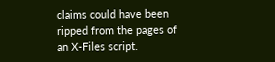claims could have been ripped from the pages of an X-Files script.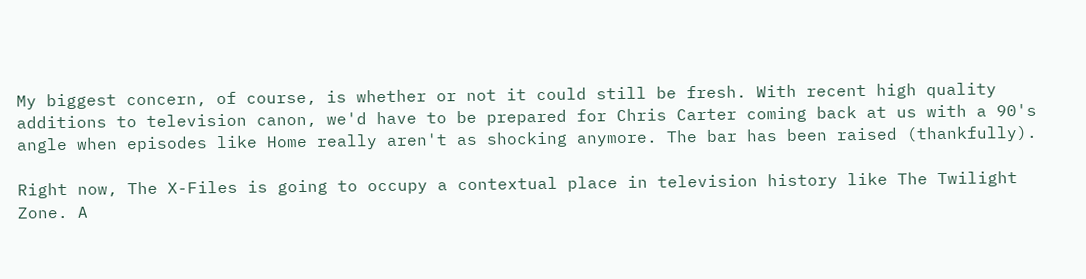My biggest concern, of course, is whether or not it could still be fresh. With recent high quality additions to television canon, we'd have to be prepared for Chris Carter coming back at us with a 90's angle when episodes like Home really aren't as shocking anymore. The bar has been raised (thankfully).

Right now, The X-Files is going to occupy a contextual place in television history like The Twilight Zone. A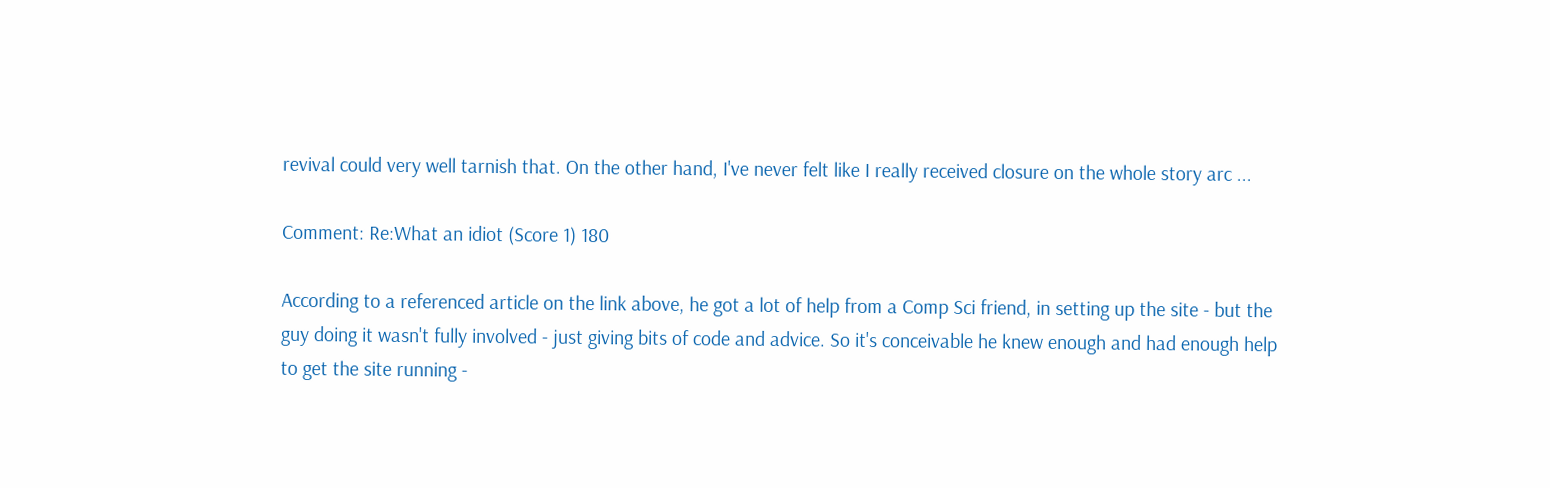revival could very well tarnish that. On the other hand, I've never felt like I really received closure on the whole story arc ...

Comment: Re:What an idiot (Score 1) 180

According to a referenced article on the link above, he got a lot of help from a Comp Sci friend, in setting up the site - but the guy doing it wasn't fully involved - just giving bits of code and advice. So it's conceivable he knew enough and had enough help to get the site running -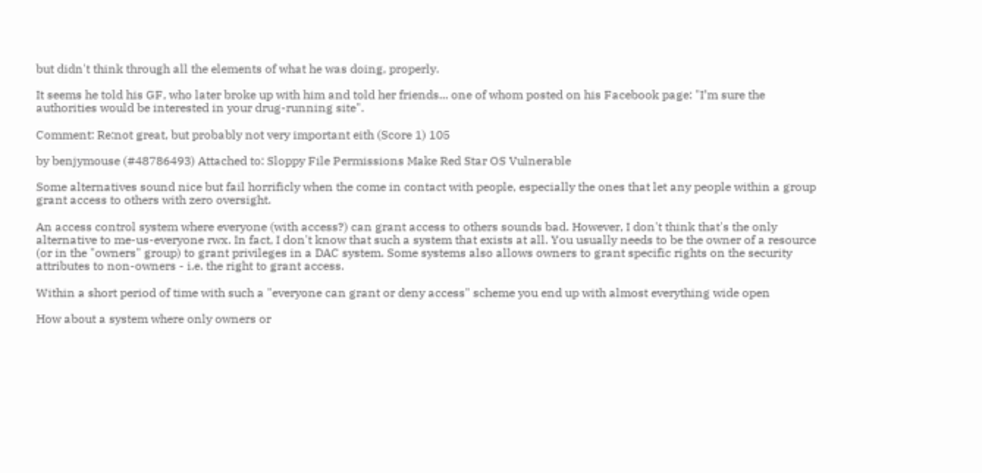but didn't think through all the elements of what he was doing, properly.

It seems he told his GF, who later broke up with him and told her friends... one of whom posted on his Facebook page: "I’m sure the authorities would be interested in your drug-running site".

Comment: Re:not great, but probably not very important eith (Score 1) 105

by benjymouse (#48786493) Attached to: Sloppy File Permissions Make Red Star OS Vulnerable

Some alternatives sound nice but fail horrificly when the come in contact with people, especially the ones that let any people within a group grant access to others with zero oversight.

An access control system where everyone (with access?) can grant access to others sounds bad. However, I don't think that's the only alternative to me-us-everyone rwx. In fact, I don't know that such a system that exists at all. You usually needs to be the owner of a resource (or in the "owners" group) to grant privileges in a DAC system. Some systems also allows owners to grant specific rights on the security attributes to non-owners - i.e. the right to grant access.

Within a short period of time with such a "everyone can grant or deny access" scheme you end up with almost everything wide open

How about a system where only owners or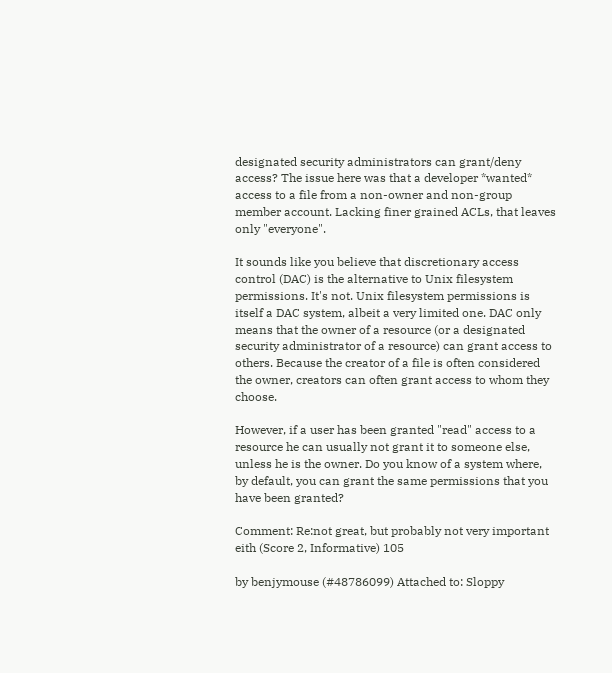designated security administrators can grant/deny access? The issue here was that a developer *wanted* access to a file from a non-owner and non-group member account. Lacking finer grained ACLs, that leaves only "everyone".

It sounds like you believe that discretionary access control (DAC) is the alternative to Unix filesystem permissions. It's not. Unix filesystem permissions is itself a DAC system, albeit a very limited one. DAC only means that the owner of a resource (or a designated security administrator of a resource) can grant access to others. Because the creator of a file is often considered the owner, creators can often grant access to whom they choose.

However, if a user has been granted "read" access to a resource he can usually not grant it to someone else, unless he is the owner. Do you know of a system where, by default, you can grant the same permissions that you have been granted?

Comment: Re:not great, but probably not very important eith (Score 2, Informative) 105

by benjymouse (#48786099) Attached to: Sloppy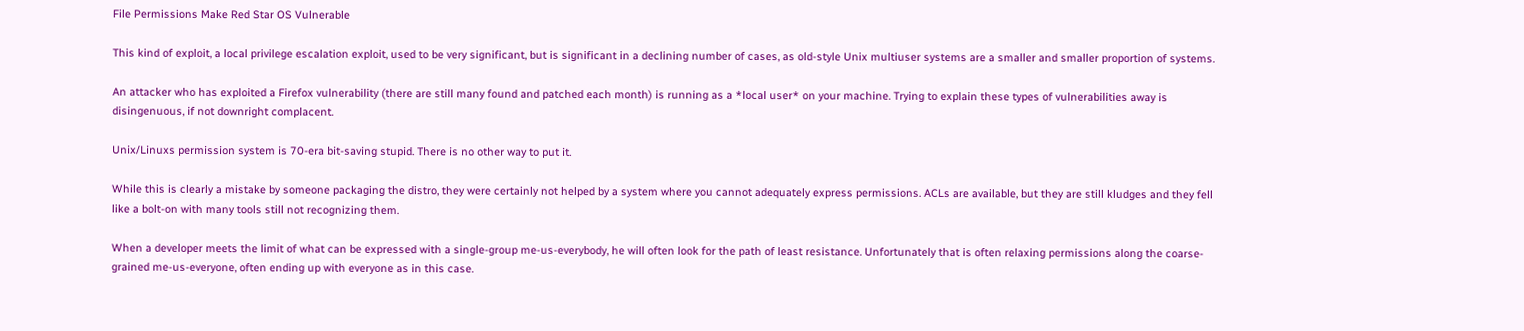File Permissions Make Red Star OS Vulnerable

This kind of exploit, a local privilege escalation exploit, used to be very significant, but is significant in a declining number of cases, as old-style Unix multiuser systems are a smaller and smaller proportion of systems.

An attacker who has exploited a Firefox vulnerability (there are still many found and patched each month) is running as a *local user* on your machine. Trying to explain these types of vulnerabilities away is disingenuous, if not downright complacent.

Unix/Linuxs permission system is 70-era bit-saving stupid. There is no other way to put it.

While this is clearly a mistake by someone packaging the distro, they were certainly not helped by a system where you cannot adequately express permissions. ACLs are available, but they are still kludges and they fell like a bolt-on with many tools still not recognizing them.

When a developer meets the limit of what can be expressed with a single-group me-us-everybody, he will often look for the path of least resistance. Unfortunately that is often relaxing permissions along the coarse-grained me-us-everyone, often ending up with everyone as in this case.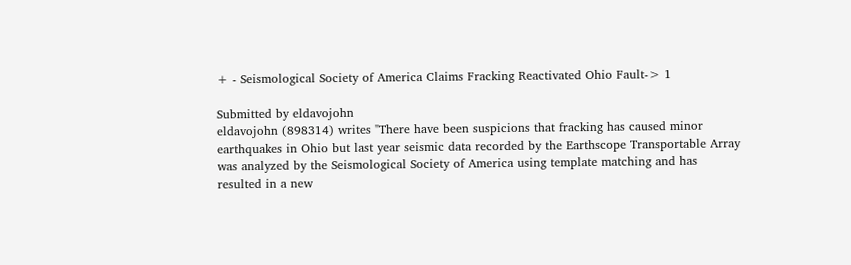+ - Seismological Society of America Claims Fracking Reactivated Ohio Fault-> 1

Submitted by eldavojohn
eldavojohn (898314) writes "There have been suspicions that fracking has caused minor earthquakes in Ohio but last year seismic data recorded by the Earthscope Transportable Array was analyzed by the Seismological Society of America using template matching and has resulted in a new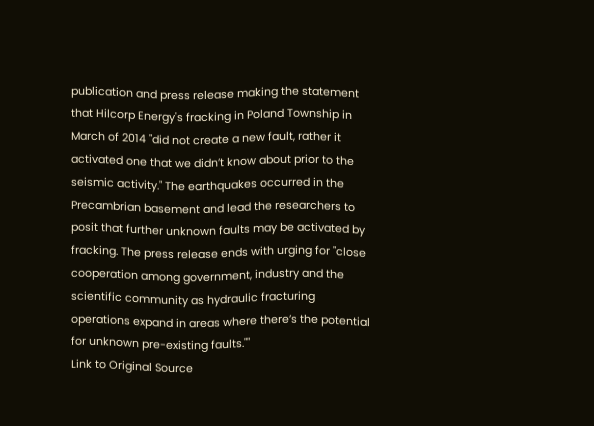publication and press release making the statement that Hilcorp Energy's fracking in Poland Township in March of 2014 "did not create a new fault, rather it activated one that we didn’t know about prior to the seismic activity." The earthquakes occurred in the Precambrian basement and lead the researchers to posit that further unknown faults may be activated by fracking. The press release ends with urging for "close cooperation among government, industry and the scientific community as hydraulic fracturing operations expand in areas where there’s the potential for unknown pre-existing faults.""
Link to Original Source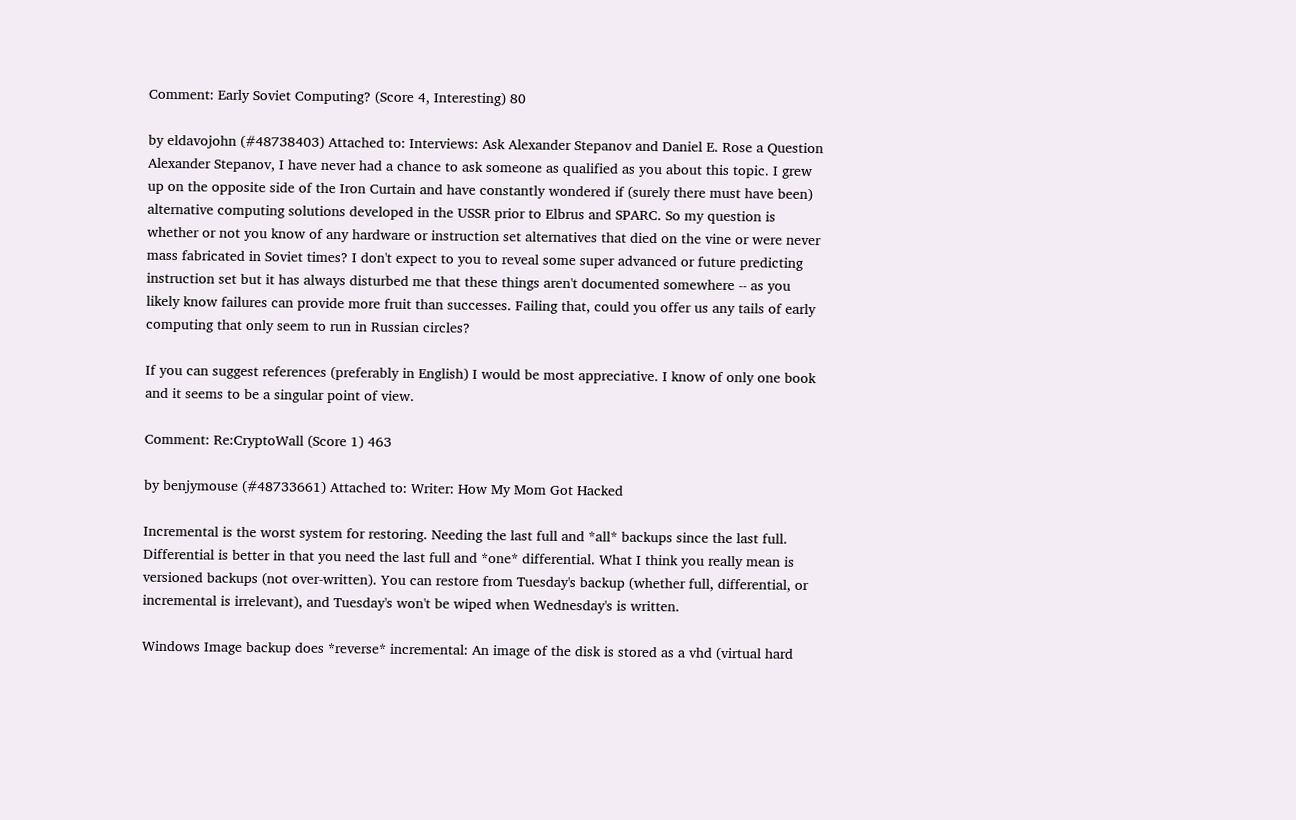Comment: Early Soviet Computing? (Score 4, Interesting) 80

by eldavojohn (#48738403) Attached to: Interviews: Ask Alexander Stepanov and Daniel E. Rose a Question
Alexander Stepanov, I have never had a chance to ask someone as qualified as you about this topic. I grew up on the opposite side of the Iron Curtain and have constantly wondered if (surely there must have been) alternative computing solutions developed in the USSR prior to Elbrus and SPARC. So my question is whether or not you know of any hardware or instruction set alternatives that died on the vine or were never mass fabricated in Soviet times? I don't expect to you to reveal some super advanced or future predicting instruction set but it has always disturbed me that these things aren't documented somewhere -- as you likely know failures can provide more fruit than successes. Failing that, could you offer us any tails of early computing that only seem to run in Russian circles?

If you can suggest references (preferably in English) I would be most appreciative. I know of only one book and it seems to be a singular point of view.

Comment: Re:CryptoWall (Score 1) 463

by benjymouse (#48733661) Attached to: Writer: How My Mom Got Hacked

Incremental is the worst system for restoring. Needing the last full and *all* backups since the last full. Differential is better in that you need the last full and *one* differential. What I think you really mean is versioned backups (not over-written). You can restore from Tuesday's backup (whether full, differential, or incremental is irrelevant), and Tuesday's won't be wiped when Wednesday's is written.

Windows Image backup does *reverse* incremental: An image of the disk is stored as a vhd (virtual hard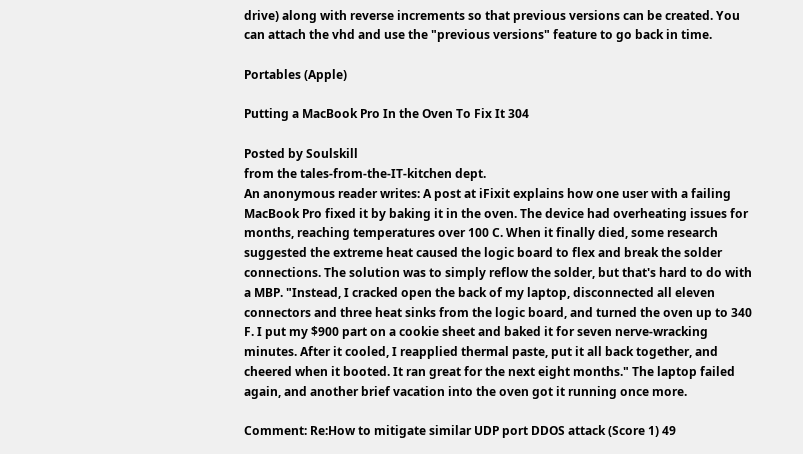drive) along with reverse increments so that previous versions can be created. You can attach the vhd and use the "previous versions" feature to go back in time.

Portables (Apple)

Putting a MacBook Pro In the Oven To Fix It 304

Posted by Soulskill
from the tales-from-the-IT-kitchen dept.
An anonymous reader writes: A post at iFixit explains how one user with a failing MacBook Pro fixed it by baking it in the oven. The device had overheating issues for months, reaching temperatures over 100 C. When it finally died, some research suggested the extreme heat caused the logic board to flex and break the solder connections. The solution was to simply reflow the solder, but that's hard to do with a MBP. "Instead, I cracked open the back of my laptop, disconnected all eleven connectors and three heat sinks from the logic board, and turned the oven up to 340 F. I put my $900 part on a cookie sheet and baked it for seven nerve-wracking minutes. After it cooled, I reapplied thermal paste, put it all back together, and cheered when it booted. It ran great for the next eight months." The laptop failed again, and another brief vacation into the oven got it running once more.

Comment: Re:How to mitigate similar UDP port DDOS attack (Score 1) 49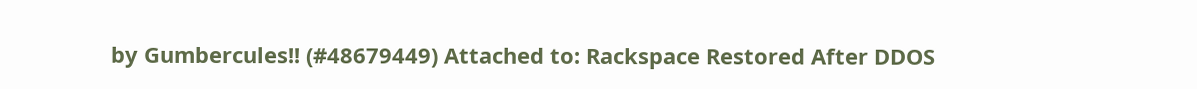by Gumbercules!! (#48679449) Attached to: Rackspace Restored After DDOS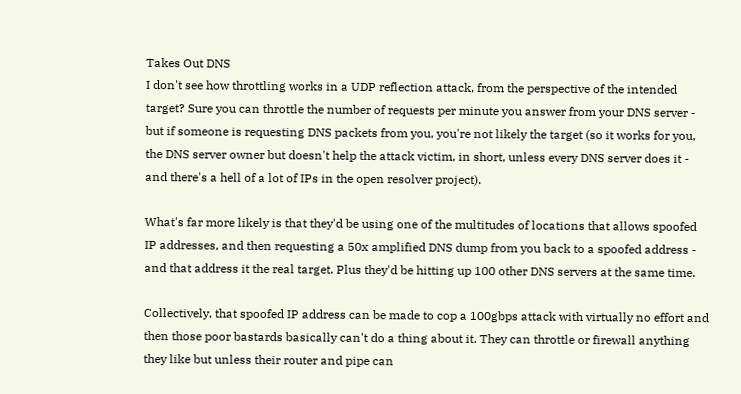Takes Out DNS
I don't see how throttling works in a UDP reflection attack, from the perspective of the intended target? Sure you can throttle the number of requests per minute you answer from your DNS server - but if someone is requesting DNS packets from you, you're not likely the target (so it works for you, the DNS server owner but doesn't help the attack victim, in short, unless every DNS server does it - and there's a hell of a lot of IPs in the open resolver project).

What's far more likely is that they'd be using one of the multitudes of locations that allows spoofed IP addresses, and then requesting a 50x amplified DNS dump from you back to a spoofed address - and that address it the real target. Plus they'd be hitting up 100 other DNS servers at the same time.

Collectively, that spoofed IP address can be made to cop a 100gbps attack with virtually no effort and then those poor bastards basically can't do a thing about it. They can throttle or firewall anything they like but unless their router and pipe can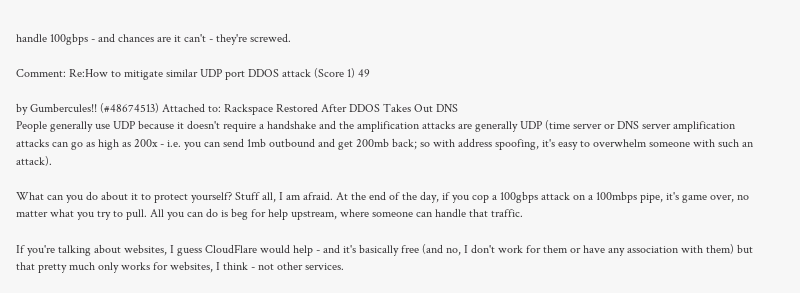handle 100gbps - and chances are it can't - they're screwed.

Comment: Re:How to mitigate similar UDP port DDOS attack (Score 1) 49

by Gumbercules!! (#48674513) Attached to: Rackspace Restored After DDOS Takes Out DNS
People generally use UDP because it doesn't require a handshake and the amplification attacks are generally UDP (time server or DNS server amplification attacks can go as high as 200x - i.e. you can send 1mb outbound and get 200mb back; so with address spoofing, it's easy to overwhelm someone with such an attack).

What can you do about it to protect yourself? Stuff all, I am afraid. At the end of the day, if you cop a 100gbps attack on a 100mbps pipe, it's game over, no matter what you try to pull. All you can do is beg for help upstream, where someone can handle that traffic.

If you're talking about websites, I guess CloudFlare would help - and it's basically free (and no, I don't work for them or have any association with them) but that pretty much only works for websites, I think - not other services.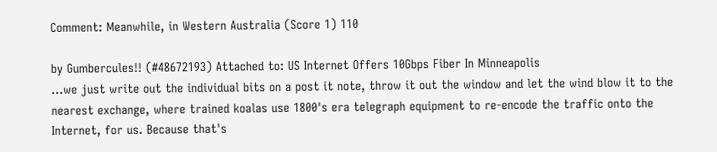Comment: Meanwhile, in Western Australia (Score 1) 110

by Gumbercules!! (#48672193) Attached to: US Internet Offers 10Gbps Fiber In Minneapolis
...we just write out the individual bits on a post it note, throw it out the window and let the wind blow it to the nearest exchange, where trained koalas use 1800's era telegraph equipment to re-encode the traffic onto the Internet, for us. Because that's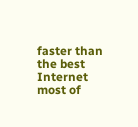faster than the best Internet most of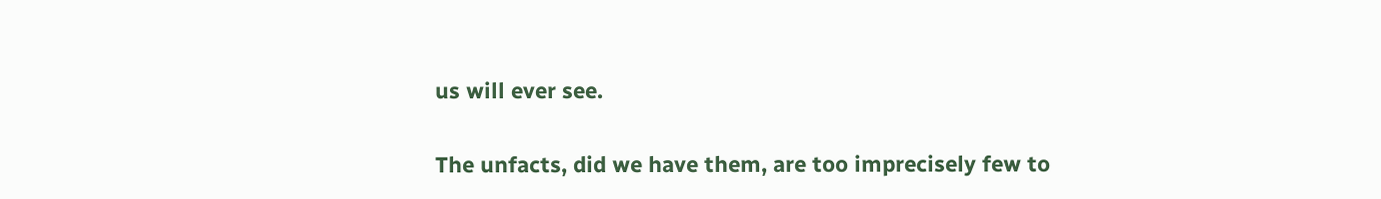us will ever see.

The unfacts, did we have them, are too imprecisely few to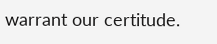warrant our certitude.